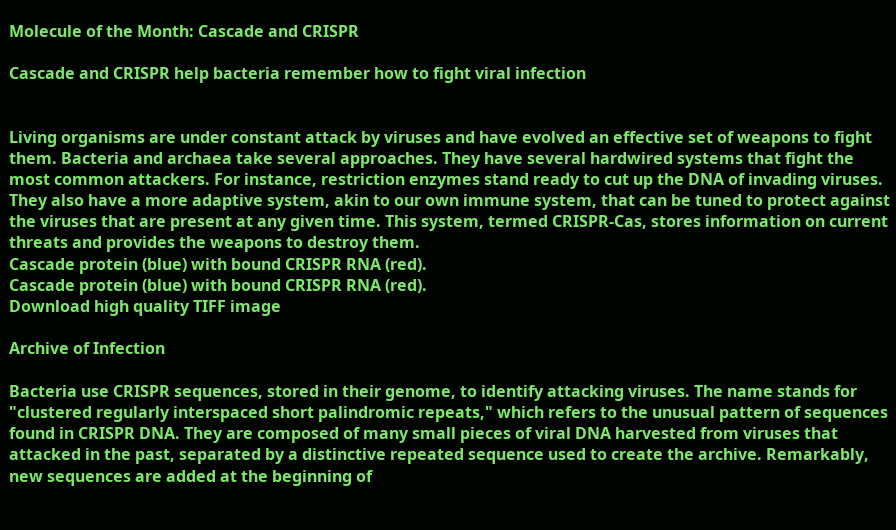Molecule of the Month: Cascade and CRISPR

Cascade and CRISPR help bacteria remember how to fight viral infection


Living organisms are under constant attack by viruses and have evolved an effective set of weapons to fight them. Bacteria and archaea take several approaches. They have several hardwired systems that fight the most common attackers. For instance, restriction enzymes stand ready to cut up the DNA of invading viruses. They also have a more adaptive system, akin to our own immune system, that can be tuned to protect against the viruses that are present at any given time. This system, termed CRISPR-Cas, stores information on current threats and provides the weapons to destroy them.
Cascade protein (blue) with bound CRISPR RNA (red).
Cascade protein (blue) with bound CRISPR RNA (red).
Download high quality TIFF image

Archive of Infection

Bacteria use CRISPR sequences, stored in their genome, to identify attacking viruses. The name stands for "clustered regularly interspaced short palindromic repeats," which refers to the unusual pattern of sequences found in CRISPR DNA. They are composed of many small pieces of viral DNA harvested from viruses that attacked in the past, separated by a distinctive repeated sequence used to create the archive. Remarkably, new sequences are added at the beginning of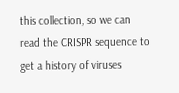this collection, so we can read the CRISPR sequence to get a history of viruses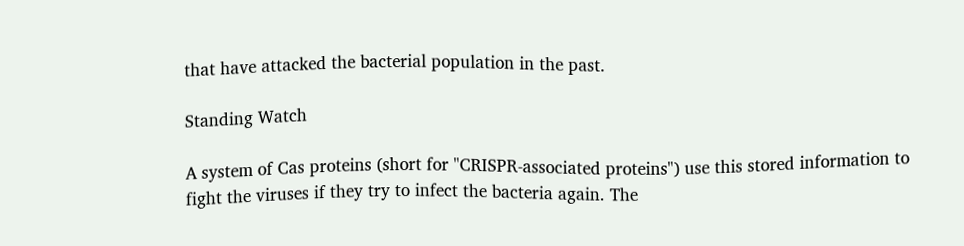that have attacked the bacterial population in the past.

Standing Watch

A system of Cas proteins (short for "CRISPR-associated proteins") use this stored information to fight the viruses if they try to infect the bacteria again. The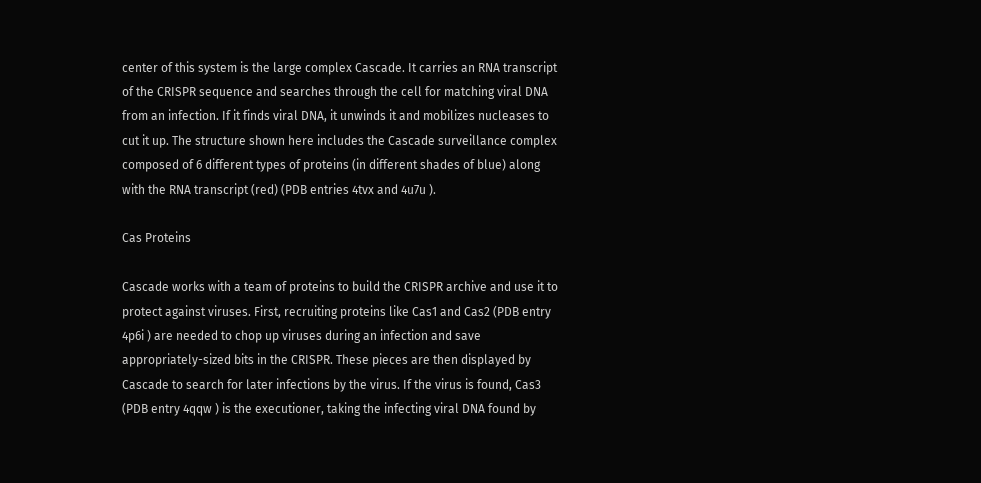center of this system is the large complex Cascade. It carries an RNA transcript of the CRISPR sequence and searches through the cell for matching viral DNA from an infection. If it finds viral DNA, it unwinds it and mobilizes nucleases to cut it up. The structure shown here includes the Cascade surveillance complex composed of 6 different types of proteins (in different shades of blue) along with the RNA transcript (red) (PDB entries 4tvx and 4u7u ).

Cas Proteins

Cascade works with a team of proteins to build the CRISPR archive and use it to protect against viruses. First, recruiting proteins like Cas1 and Cas2 (PDB entry 4p6i ) are needed to chop up viruses during an infection and save appropriately-sized bits in the CRISPR. These pieces are then displayed by Cascade to search for later infections by the virus. If the virus is found, Cas3 (PDB entry 4qqw ) is the executioner, taking the infecting viral DNA found by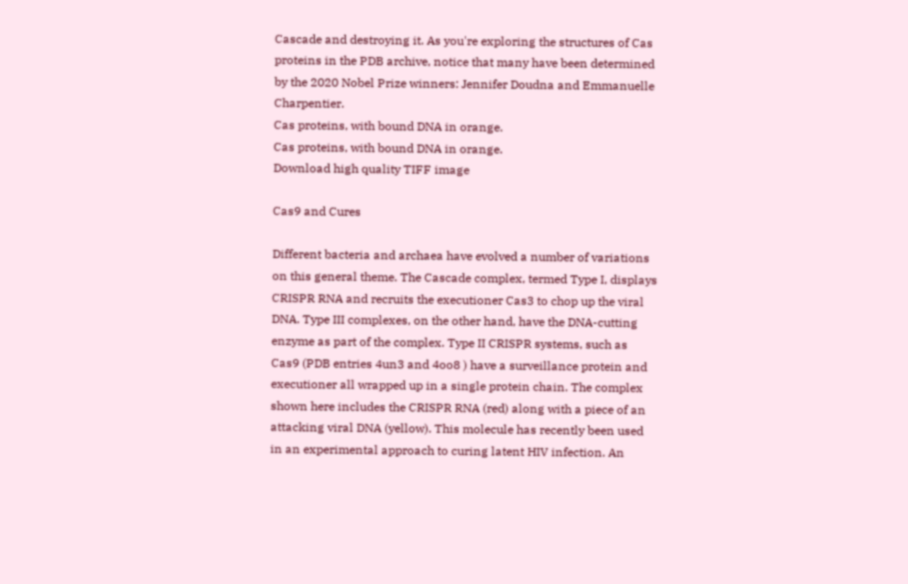Cascade and destroying it. As you're exploring the structures of Cas proteins in the PDB archive, notice that many have been determined by the 2020 Nobel Prize winners: Jennifer Doudna and Emmanuelle Charpentier.
Cas proteins, with bound DNA in orange.
Cas proteins, with bound DNA in orange.
Download high quality TIFF image

Cas9 and Cures

Different bacteria and archaea have evolved a number of variations on this general theme. The Cascade complex, termed Type I, displays CRISPR RNA and recruits the executioner Cas3 to chop up the viral DNA. Type III complexes, on the other hand, have the DNA-cutting enzyme as part of the complex. Type II CRISPR systems, such as Cas9 (PDB entries 4un3 and 4oo8 ) have a surveillance protein and executioner all wrapped up in a single protein chain. The complex shown here includes the CRISPR RNA (red) along with a piece of an attacking viral DNA (yellow). This molecule has recently been used in an experimental approach to curing latent HIV infection. An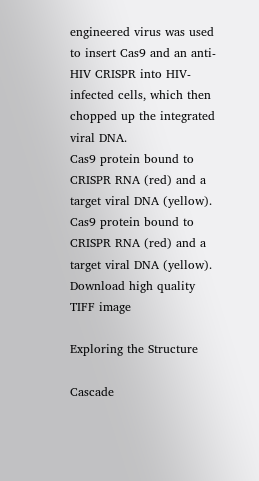engineered virus was used to insert Cas9 and an anti-HIV CRISPR into HIV-infected cells, which then chopped up the integrated viral DNA.
Cas9 protein bound to CRISPR RNA (red) and a target viral DNA (yellow).
Cas9 protein bound to CRISPR RNA (red) and a target viral DNA (yellow).
Download high quality TIFF image

Exploring the Structure

Cascade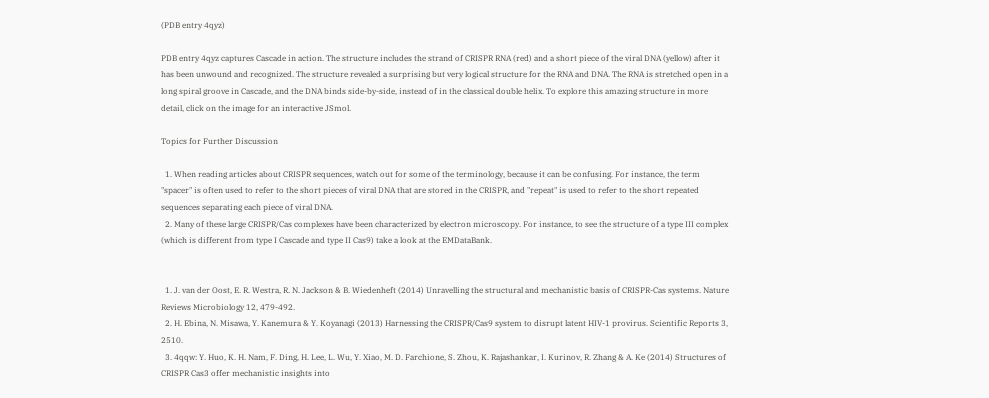(PDB entry 4qyz)

PDB entry 4qyz captures Cascade in action. The structure includes the strand of CRISPR RNA (red) and a short piece of the viral DNA (yellow) after it has been unwound and recognized. The structure revealed a surprising but very logical structure for the RNA and DNA. The RNA is stretched open in a long spiral groove in Cascade, and the DNA binds side-by-side, instead of in the classical double helix. To explore this amazing structure in more detail, click on the image for an interactive JSmol.

Topics for Further Discussion

  1. When reading articles about CRISPR sequences, watch out for some of the terminology, because it can be confusing. For instance, the term "spacer" is often used to refer to the short pieces of viral DNA that are stored in the CRISPR, and "repeat" is used to refer to the short repeated sequences separating each piece of viral DNA.
  2. Many of these large CRISPR/Cas complexes have been characterized by electron microscopy. For instance, to see the structure of a type III complex (which is different from type I Cascade and type II Cas9) take a look at the EMDataBank.


  1. J. van der Oost, E. R. Westra, R. N. Jackson & B. Wiedenheft (2014) Unravelling the structural and mechanistic basis of CRISPR-Cas systems. Nature Reviews Microbiology 12, 479-492.
  2. H. Ebina, N. Misawa, Y. Kanemura & Y. Koyanagi (2013) Harnessing the CRISPR/Cas9 system to disrupt latent HIV-1 provirus. Scientific Reports 3, 2510.
  3. 4qqw: Y. Huo, K. H. Nam, F. Ding, H. Lee, L. Wu, Y. Xiao, M. D. Farchione, S. Zhou, K. Rajashankar, I. Kurinov, R. Zhang & A. Ke (2014) Structures of CRISPR Cas3 offer mechanistic insights into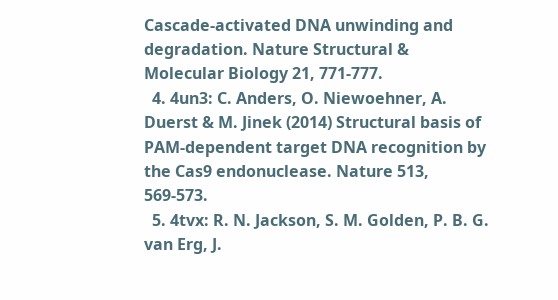Cascade-activated DNA unwinding and degradation. Nature Structural & Molecular Biology 21, 771-777.
  4. 4un3: C. Anders, O. Niewoehner, A. Duerst & M. Jinek (2014) Structural basis of PAM-dependent target DNA recognition by the Cas9 endonuclease. Nature 513, 569-573.
  5. 4tvx: R. N. Jackson, S. M. Golden, P. B. G. van Erg, J.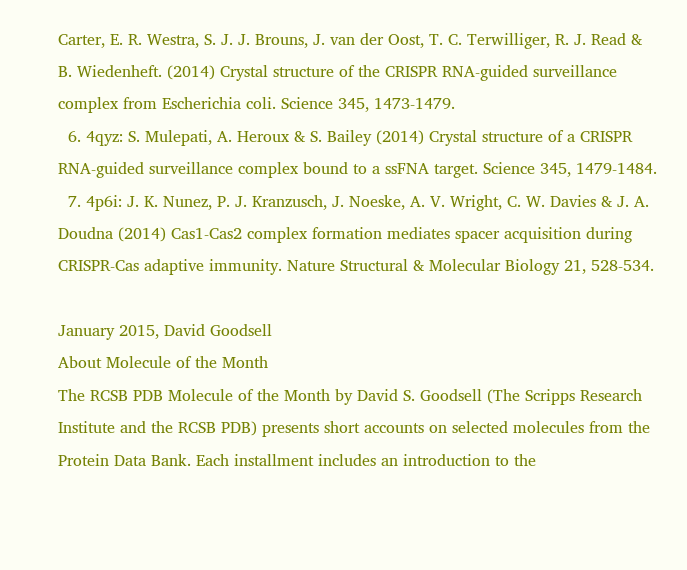Carter, E. R. Westra, S. J. J. Brouns, J. van der Oost, T. C. Terwilliger, R. J. Read & B. Wiedenheft. (2014) Crystal structure of the CRISPR RNA-guided surveillance complex from Escherichia coli. Science 345, 1473-1479.
  6. 4qyz: S. Mulepati, A. Heroux & S. Bailey (2014) Crystal structure of a CRISPR RNA-guided surveillance complex bound to a ssFNA target. Science 345, 1479-1484.
  7. 4p6i: J. K. Nunez, P. J. Kranzusch, J. Noeske, A. V. Wright, C. W. Davies & J. A. Doudna (2014) Cas1-Cas2 complex formation mediates spacer acquisition during CRISPR-Cas adaptive immunity. Nature Structural & Molecular Biology 21, 528-534.

January 2015, David Goodsell
About Molecule of the Month
The RCSB PDB Molecule of the Month by David S. Goodsell (The Scripps Research Institute and the RCSB PDB) presents short accounts on selected molecules from the Protein Data Bank. Each installment includes an introduction to the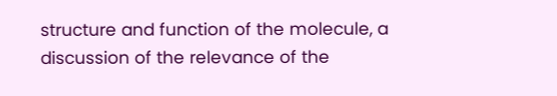structure and function of the molecule, a discussion of the relevance of the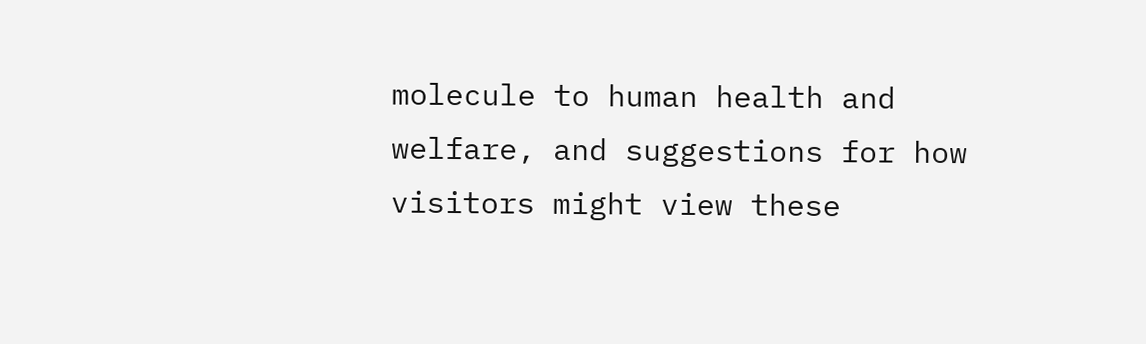molecule to human health and welfare, and suggestions for how visitors might view these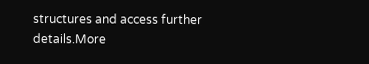structures and access further details.More